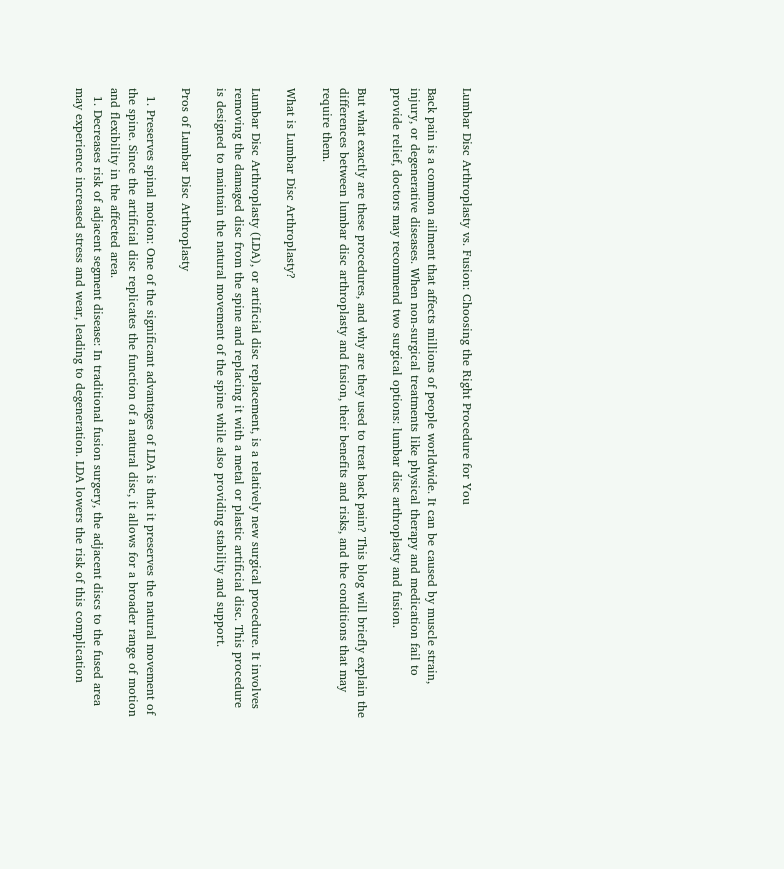Lumbar Disc Arthroplasty vs. Fusion: Choosing the Right Procedure for You

Back pain is a common ailment that affects millions of people worldwide. It can be caused by muscle strain, injury, or degenerative diseases. When non-surgical treatments like physical therapy and medication fail to provide relief, doctors may recommend two surgical options: lumbar disc arthroplasty and fusion.

But what exactly are these procedures, and why are they used to treat back pain? This blog will briefly explain the differences between lumbar disc arthroplasty and fusion, their benefits and risks, and the conditions that may require them.

What is Lumbar Disc Arthroplasty?

Lumbar Disc Arthroplasty (LDA), or artificial disc replacement, is a relatively new surgical procedure. It involves removing the damaged disc from the spine and replacing it with a metal or plastic artificial disc. This procedure is designed to maintain the natural movement of the spine while also providing stability and support.

Pros of Lumbar Disc Arthroplasty

  1. Preserves spinal motion: One of the significant advantages of LDA is that it preserves the natural movement of the spine. Since the artificial disc replicates the function of a natural disc, it allows for a broader range of motion and flexibility in the affected area.
  1. Decreases risk of adjacent segment disease: In traditional fusion surgery, the adjacent discs to the fused area may experience increased stress and wear, leading to degeneration. LDA lowers the risk of this complication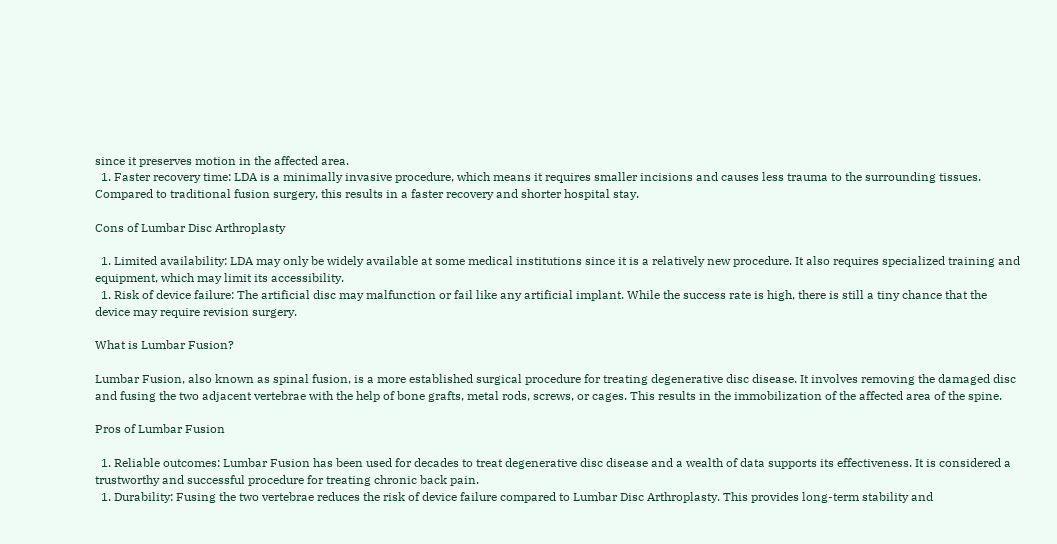since it preserves motion in the affected area.
  1. Faster recovery time: LDA is a minimally invasive procedure, which means it requires smaller incisions and causes less trauma to the surrounding tissues. Compared to traditional fusion surgery, this results in a faster recovery and shorter hospital stay.

Cons of Lumbar Disc Arthroplasty

  1. Limited availability: LDA may only be widely available at some medical institutions since it is a relatively new procedure. It also requires specialized training and equipment, which may limit its accessibility.
  1. Risk of device failure: The artificial disc may malfunction or fail like any artificial implant. While the success rate is high, there is still a tiny chance that the device may require revision surgery.

What is Lumbar Fusion?

Lumbar Fusion, also known as spinal fusion, is a more established surgical procedure for treating degenerative disc disease. It involves removing the damaged disc and fusing the two adjacent vertebrae with the help of bone grafts, metal rods, screws, or cages. This results in the immobilization of the affected area of the spine.

Pros of Lumbar Fusion

  1. Reliable outcomes: Lumbar Fusion has been used for decades to treat degenerative disc disease and a wealth of data supports its effectiveness. It is considered a trustworthy and successful procedure for treating chronic back pain.
  1. Durability: Fusing the two vertebrae reduces the risk of device failure compared to Lumbar Disc Arthroplasty. This provides long-term stability and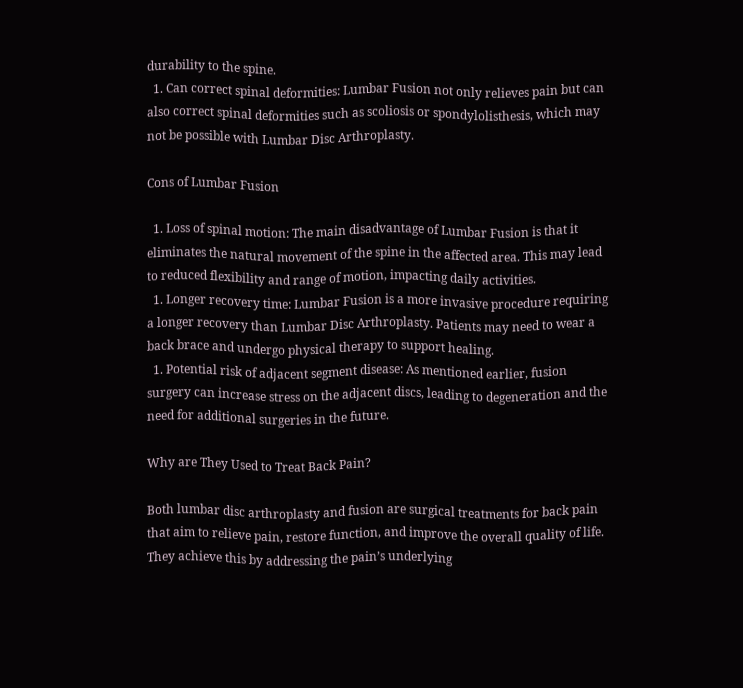durability to the spine.
  1. Can correct spinal deformities: Lumbar Fusion not only relieves pain but can also correct spinal deformities such as scoliosis or spondylolisthesis, which may not be possible with Lumbar Disc Arthroplasty.

Cons of Lumbar Fusion

  1. Loss of spinal motion: The main disadvantage of Lumbar Fusion is that it eliminates the natural movement of the spine in the affected area. This may lead to reduced flexibility and range of motion, impacting daily activities.
  1. Longer recovery time: Lumbar Fusion is a more invasive procedure requiring a longer recovery than Lumbar Disc Arthroplasty. Patients may need to wear a back brace and undergo physical therapy to support healing.
  1. Potential risk of adjacent segment disease: As mentioned earlier, fusion surgery can increase stress on the adjacent discs, leading to degeneration and the need for additional surgeries in the future.

Why are They Used to Treat Back Pain?

Both lumbar disc arthroplasty and fusion are surgical treatments for back pain that aim to relieve pain, restore function, and improve the overall quality of life. They achieve this by addressing the pain’s underlying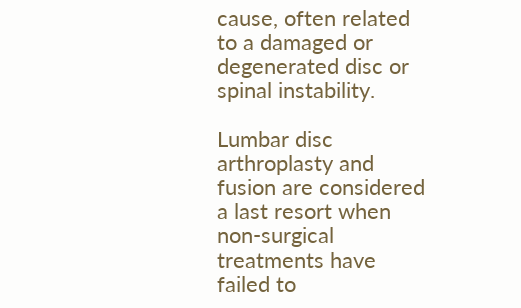cause, often related to a damaged or degenerated disc or spinal instability.

Lumbar disc arthroplasty and fusion are considered a last resort when non-surgical treatments have failed to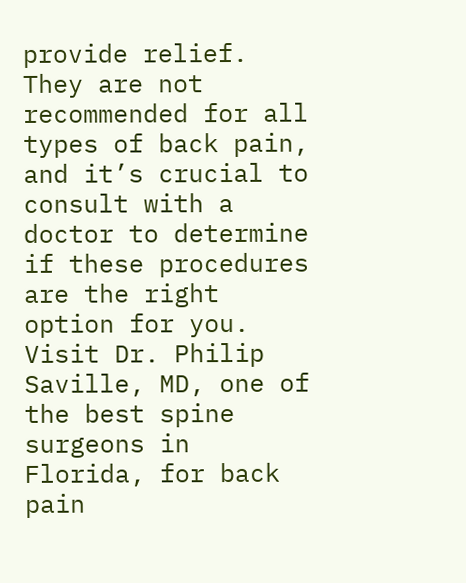provide relief. They are not recommended for all types of back pain, and it’s crucial to consult with a doctor to determine if these procedures are the right option for you. Visit Dr. Philip Saville, MD, one of the best spine surgeons in Florida, for back pain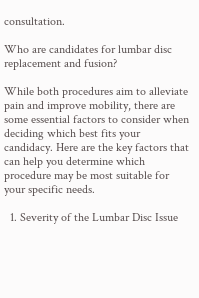consultation.

Who are candidates for lumbar disc replacement and fusion?

While both procedures aim to alleviate pain and improve mobility, there are some essential factors to consider when deciding which best fits your candidacy. Here are the key factors that can help you determine which procedure may be most suitable for your specific needs.

  1. Severity of the Lumbar Disc Issue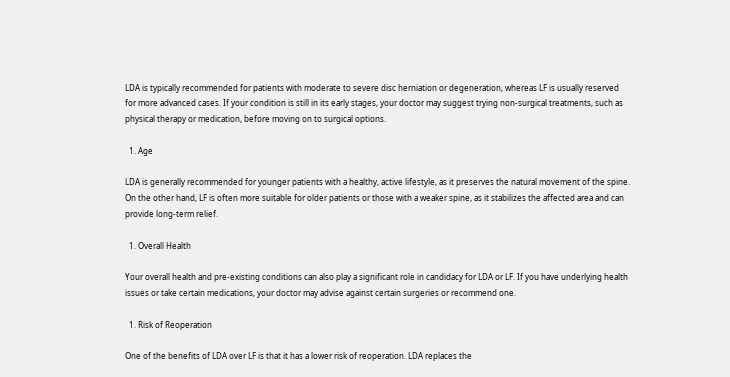LDA is typically recommended for patients with moderate to severe disc herniation or degeneration, whereas LF is usually reserved for more advanced cases. If your condition is still in its early stages, your doctor may suggest trying non-surgical treatments, such as physical therapy or medication, before moving on to surgical options.

  1. Age

LDA is generally recommended for younger patients with a healthy, active lifestyle, as it preserves the natural movement of the spine. On the other hand, LF is often more suitable for older patients or those with a weaker spine, as it stabilizes the affected area and can provide long-term relief.

  1. Overall Health

Your overall health and pre-existing conditions can also play a significant role in candidacy for LDA or LF. If you have underlying health issues or take certain medications, your doctor may advise against certain surgeries or recommend one.

  1. Risk of Reoperation

One of the benefits of LDA over LF is that it has a lower risk of reoperation. LDA replaces the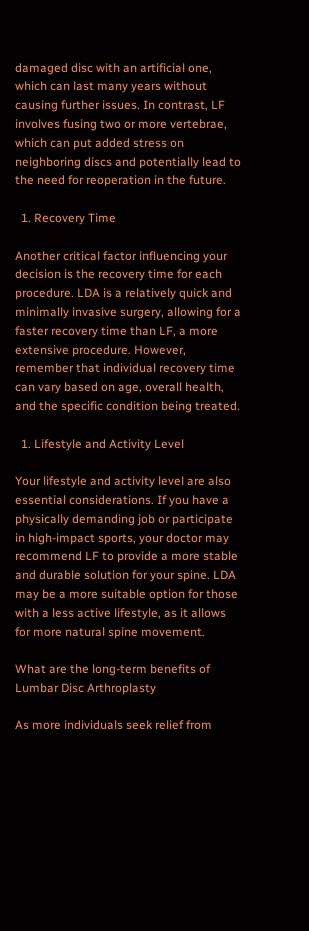damaged disc with an artificial one, which can last many years without causing further issues. In contrast, LF involves fusing two or more vertebrae, which can put added stress on neighboring discs and potentially lead to the need for reoperation in the future.

  1. Recovery Time

Another critical factor influencing your decision is the recovery time for each procedure. LDA is a relatively quick and minimally invasive surgery, allowing for a faster recovery time than LF, a more extensive procedure. However, remember that individual recovery time can vary based on age, overall health, and the specific condition being treated.

  1. Lifestyle and Activity Level

Your lifestyle and activity level are also essential considerations. If you have a physically demanding job or participate in high-impact sports, your doctor may recommend LF to provide a more stable and durable solution for your spine. LDA may be a more suitable option for those with a less active lifestyle, as it allows for more natural spine movement.

What are the long-term benefits of Lumbar Disc Arthroplasty

As more individuals seek relief from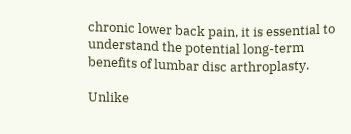chronic lower back pain, it is essential to understand the potential long-term benefits of lumbar disc arthroplasty.

Unlike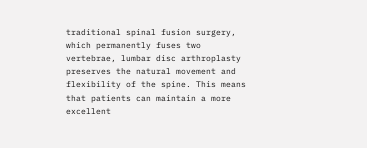traditional spinal fusion surgery, which permanently fuses two vertebrae, lumbar disc arthroplasty preserves the natural movement and flexibility of the spine. This means that patients can maintain a more excellent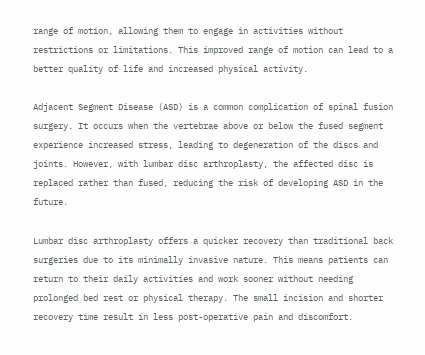range of motion, allowing them to engage in activities without restrictions or limitations. This improved range of motion can lead to a better quality of life and increased physical activity.

Adjacent Segment Disease (ASD) is a common complication of spinal fusion surgery. It occurs when the vertebrae above or below the fused segment experience increased stress, leading to degeneration of the discs and joints. However, with lumbar disc arthroplasty, the affected disc is replaced rather than fused, reducing the risk of developing ASD in the future.

Lumbar disc arthroplasty offers a quicker recovery than traditional back surgeries due to its minimally invasive nature. This means patients can return to their daily activities and work sooner without needing prolonged bed rest or physical therapy. The small incision and shorter recovery time result in less post-operative pain and discomfort.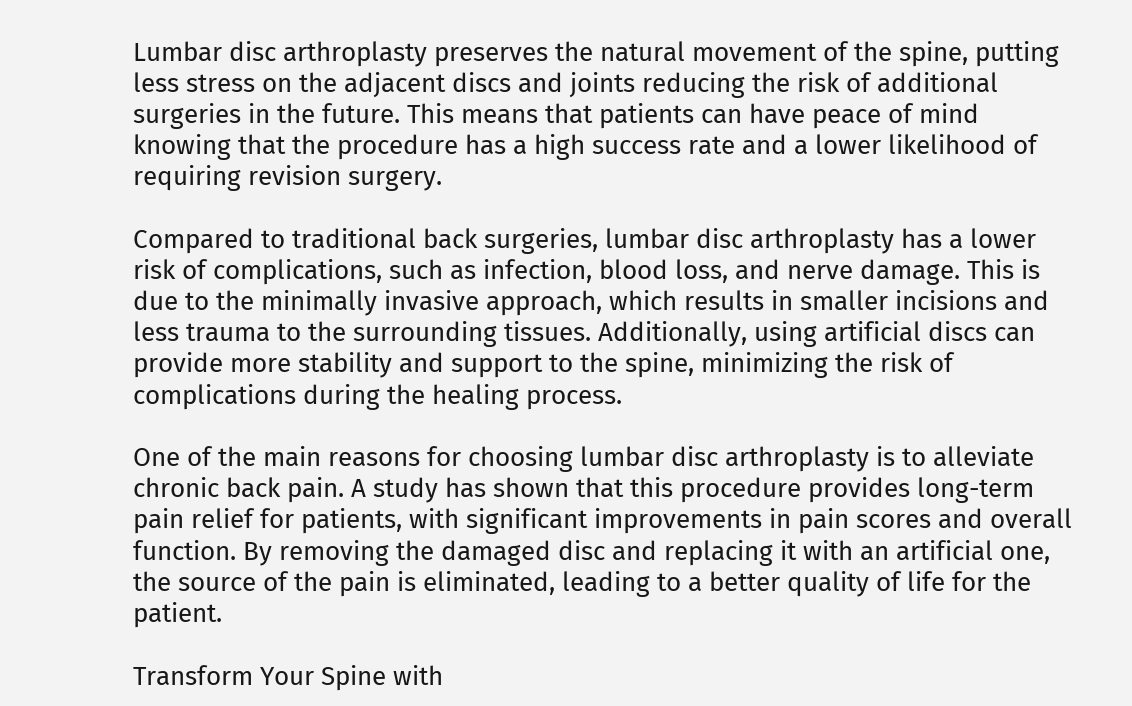Lumbar disc arthroplasty preserves the natural movement of the spine, putting less stress on the adjacent discs and joints reducing the risk of additional surgeries in the future. This means that patients can have peace of mind knowing that the procedure has a high success rate and a lower likelihood of requiring revision surgery.

Compared to traditional back surgeries, lumbar disc arthroplasty has a lower risk of complications, such as infection, blood loss, and nerve damage. This is due to the minimally invasive approach, which results in smaller incisions and less trauma to the surrounding tissues. Additionally, using artificial discs can provide more stability and support to the spine, minimizing the risk of complications during the healing process.

One of the main reasons for choosing lumbar disc arthroplasty is to alleviate chronic back pain. A study has shown that this procedure provides long-term pain relief for patients, with significant improvements in pain scores and overall function. By removing the damaged disc and replacing it with an artificial one, the source of the pain is eliminated, leading to a better quality of life for the patient.

Transform Your Spine with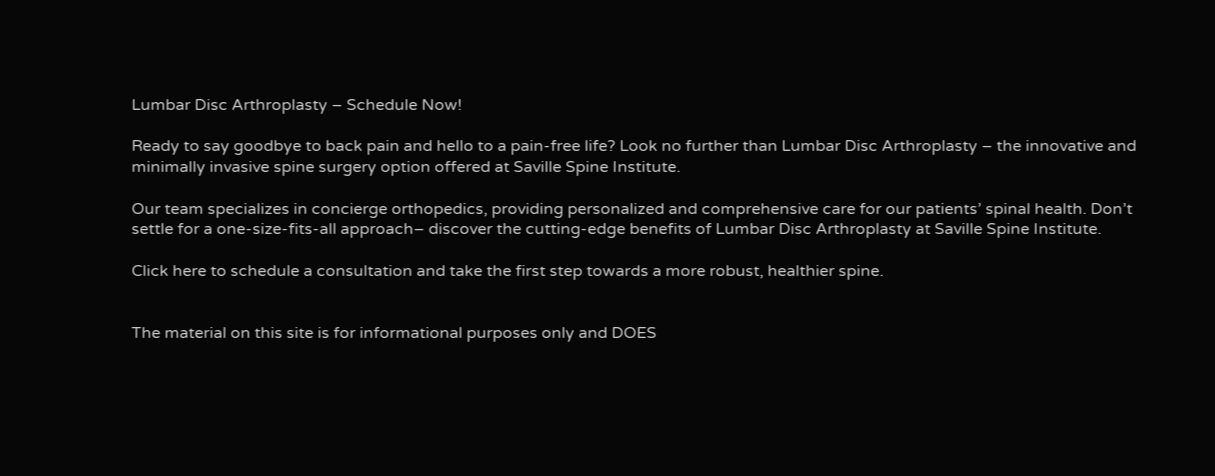Lumbar Disc Arthroplasty – Schedule Now!

Ready to say goodbye to back pain and hello to a pain-free life? Look no further than Lumbar Disc Arthroplasty – the innovative and minimally invasive spine surgery option offered at Saville Spine Institute.

Our team specializes in concierge orthopedics, providing personalized and comprehensive care for our patients’ spinal health. Don’t settle for a one-size-fits-all approach– discover the cutting-edge benefits of Lumbar Disc Arthroplasty at Saville Spine Institute.

Click here to schedule a consultation and take the first step towards a more robust, healthier spine.


The material on this site is for informational purposes only and DOES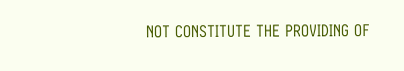NOT CONSTITUTE THE PROVIDING OF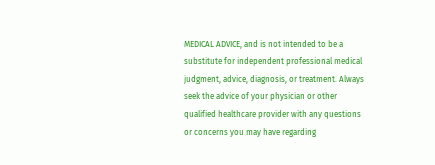MEDICAL ADVICE, and is not intended to be a substitute for independent professional medical judgment, advice, diagnosis, or treatment. Always seek the advice of your physician or other qualified healthcare provider with any questions or concerns you may have regarding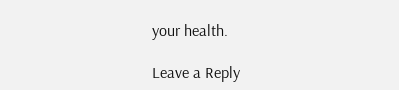your health.

Leave a Reply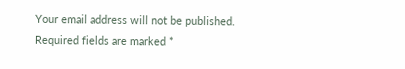Your email address will not be published. Required fields are marked *